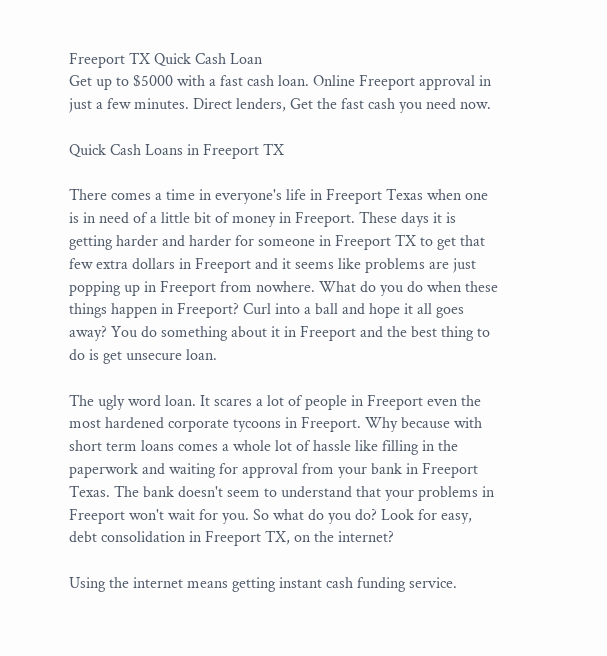Freeport TX Quick Cash Loan
Get up to $5000 with a fast cash loan. Online Freeport approval in just a few minutes. Direct lenders, Get the fast cash you need now.

Quick Cash Loans in Freeport TX

There comes a time in everyone's life in Freeport Texas when one is in need of a little bit of money in Freeport. These days it is getting harder and harder for someone in Freeport TX to get that few extra dollars in Freeport and it seems like problems are just popping up in Freeport from nowhere. What do you do when these things happen in Freeport? Curl into a ball and hope it all goes away? You do something about it in Freeport and the best thing to do is get unsecure loan.

The ugly word loan. It scares a lot of people in Freeport even the most hardened corporate tycoons in Freeport. Why because with short term loans comes a whole lot of hassle like filling in the paperwork and waiting for approval from your bank in Freeport Texas. The bank doesn't seem to understand that your problems in Freeport won't wait for you. So what do you do? Look for easy, debt consolidation in Freeport TX, on the internet?

Using the internet means getting instant cash funding service.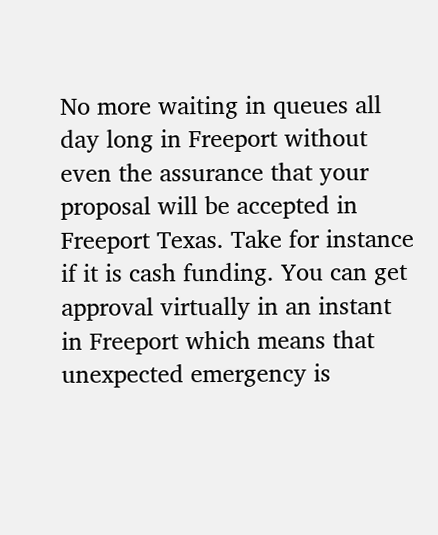No more waiting in queues all day long in Freeport without even the assurance that your proposal will be accepted in Freeport Texas. Take for instance if it is cash funding. You can get approval virtually in an instant in Freeport which means that unexpected emergency is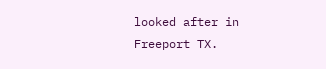looked after in Freeport TX.